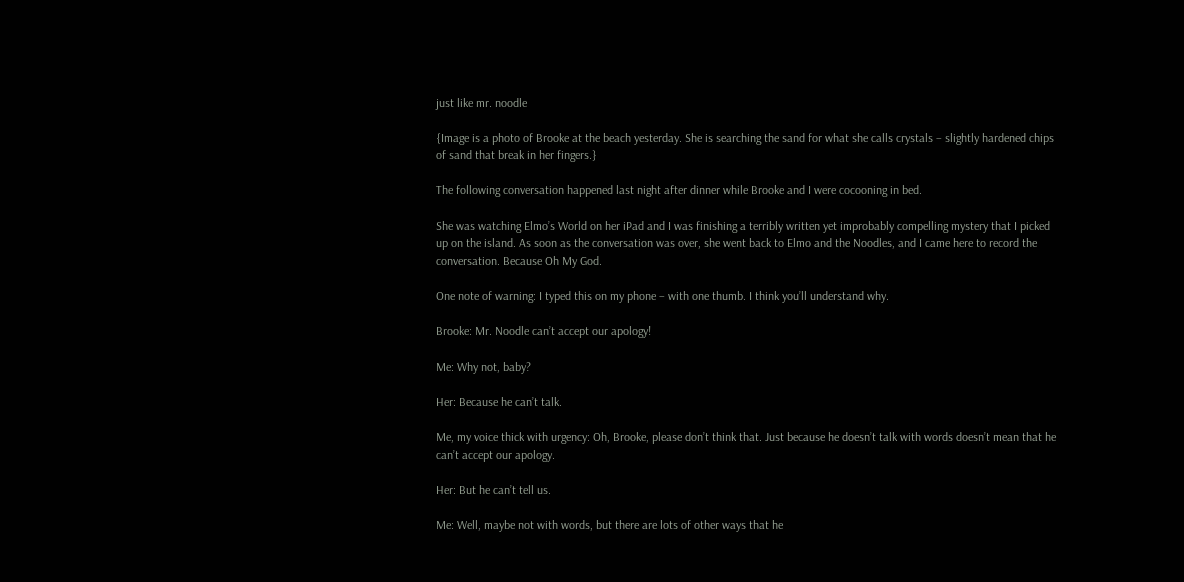just like mr. noodle

{Image is a photo of Brooke at the beach yesterday. She is searching the sand for what she calls crystals – slightly hardened chips of sand that break in her fingers.}

The following conversation happened last night after dinner while Brooke and I were cocooning in bed.

She was watching Elmo’s World on her iPad and I was finishing a terribly written yet improbably compelling mystery that I picked up on the island. As soon as the conversation was over, she went back to Elmo and the Noodles, and I came here to record the conversation. Because Oh My God.

One note of warning: I typed this on my phone – with one thumb. I think you’ll understand why.

Brooke: Mr. Noodle can’t accept our apology!

Me: Why not, baby?

Her: Because he can’t talk.

Me, my voice thick with urgency: Oh, Brooke, please don’t think that. Just because he doesn’t talk with words doesn’t mean that he can’t accept our apology.

Her: But he can’t tell us.

Me: Well, maybe not with words, but there are lots of other ways that he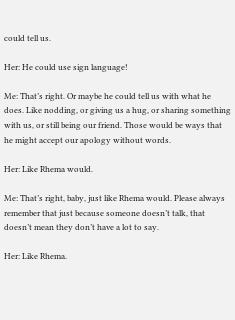could tell us.

Her: He could use sign language!

Me: That’s right. Or maybe he could tell us with what he does. Like nodding, or giving us a hug, or sharing something with us, or still being our friend. Those would be ways that he might accept our apology without words.

Her: Like Rhema would.

Me: That’s right, baby, just like Rhema would. Please always remember that just because someone doesn’t talk, that doesn’t mean they don’t have a lot to say.

Her: Like Rhema.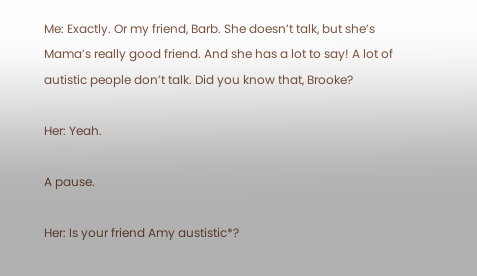Me: Exactly. Or my friend, Barb. She doesn’t talk, but she’s Mama’s really good friend. And she has a lot to say! A lot of autistic people don’t talk. Did you know that, Brooke?

Her: Yeah.

A pause.

Her: Is your friend Amy austistic*?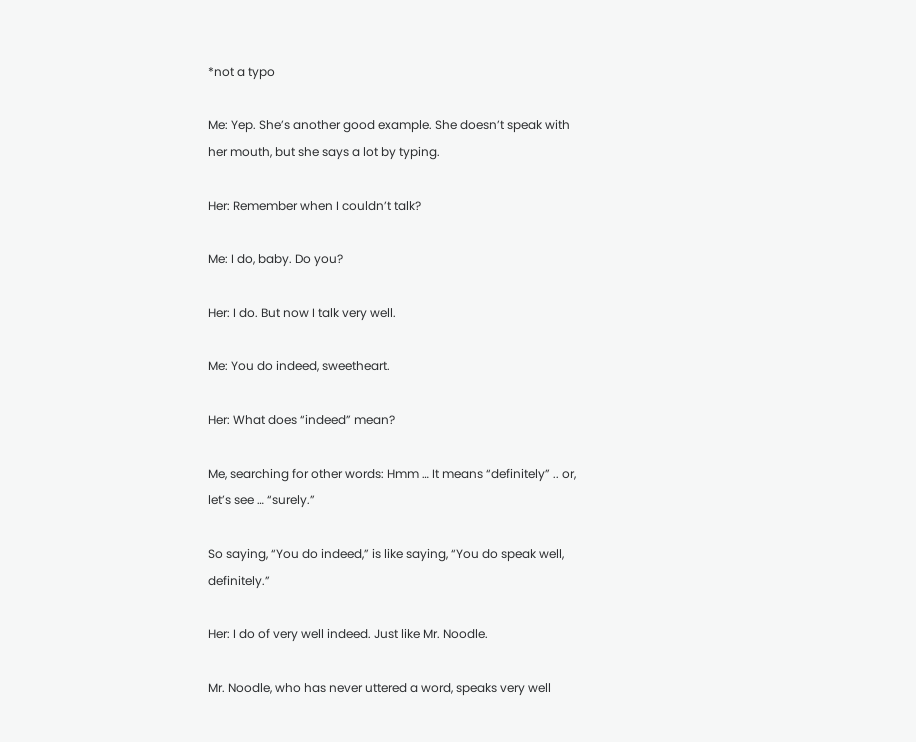*not a typo

Me: Yep. She’s another good example. She doesn’t speak with her mouth, but she says a lot by typing.

Her: Remember when I couldn’t talk?

Me: I do, baby. Do you?

Her: I do. But now I talk very well.

Me: You do indeed, sweetheart.

Her: What does “indeed” mean?

Me, searching for other words: Hmm … It means “definitely” .. or, let’s see … “surely.”

So saying, “You do indeed,” is like saying, “You do speak well, definitely.”

Her: I do of very well indeed. Just like Mr. Noodle.

Mr. Noodle, who has never uttered a word, speaks very well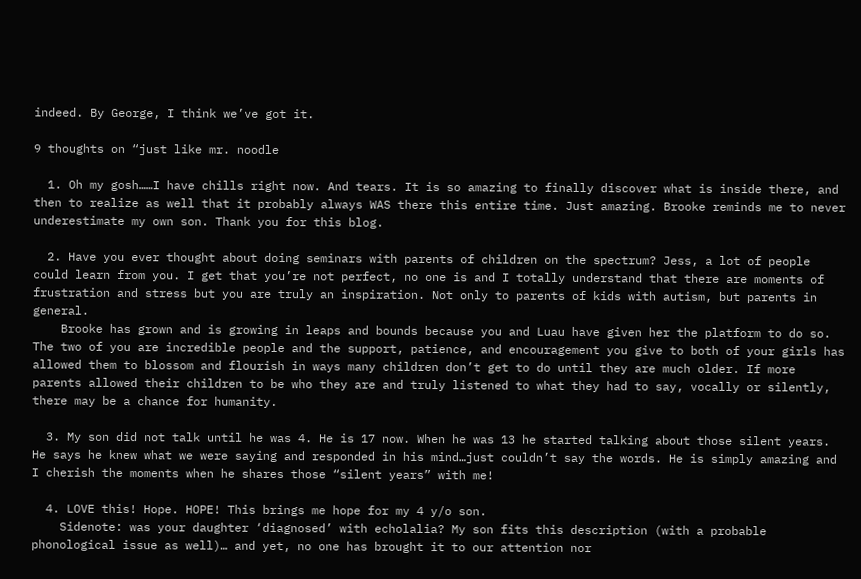indeed. By George, I think we’ve got it.

9 thoughts on “just like mr. noodle

  1. Oh my gosh……I have chills right now. And tears. It is so amazing to finally discover what is inside there, and then to realize as well that it probably always WAS there this entire time. Just amazing. Brooke reminds me to never underestimate my own son. Thank you for this blog.

  2. Have you ever thought about doing seminars with parents of children on the spectrum? Jess, a lot of people could learn from you. I get that you’re not perfect, no one is and I totally understand that there are moments of frustration and stress but you are truly an inspiration. Not only to parents of kids with autism, but parents in general.
    Brooke has grown and is growing in leaps and bounds because you and Luau have given her the platform to do so. The two of you are incredible people and the support, patience, and encouragement you give to both of your girls has allowed them to blossom and flourish in ways many children don’t get to do until they are much older. If more parents allowed their children to be who they are and truly listened to what they had to say, vocally or silently, there may be a chance for humanity.

  3. My son did not talk until he was 4. He is 17 now. When he was 13 he started talking about those silent years. He says he knew what we were saying and responded in his mind…just couldn’t say the words. He is simply amazing and I cherish the moments when he shares those “silent years” with me!

  4. LOVE this! Hope. HOPE! This brings me hope for my 4 y/o son.
    Sidenote: was your daughter ‘diagnosed’ with echolalia? My son fits this description (with a probable phonological issue as well)… and yet, no one has brought it to our attention nor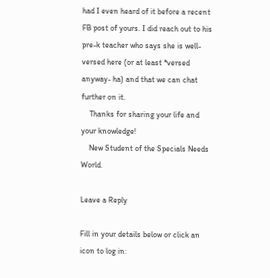had I even heard of it before a recent FB post of yours. I did reach out to his pre-k teacher who says she is well-versed here (or at least *versed anyway- ha) and that we can chat further on it.
    Thanks for sharing your life and your knowledge!
    New Student of the Specials Needs World.

Leave a Reply

Fill in your details below or click an icon to log in: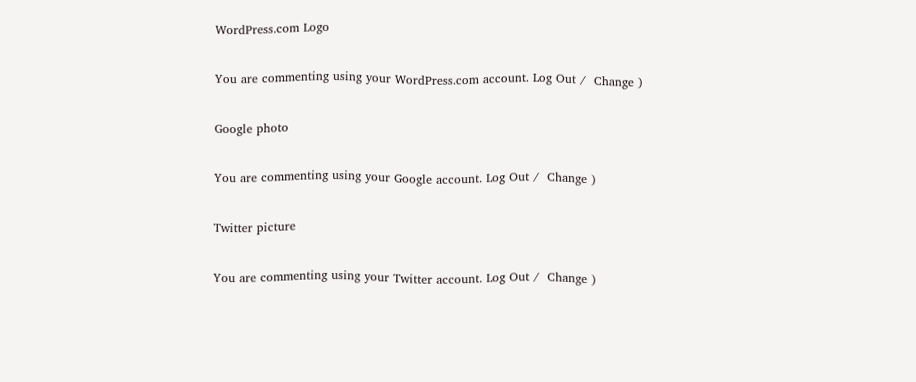WordPress.com Logo

You are commenting using your WordPress.com account. Log Out /  Change )

Google photo

You are commenting using your Google account. Log Out /  Change )

Twitter picture

You are commenting using your Twitter account. Log Out /  Change )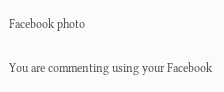Facebook photo

You are commenting using your Facebook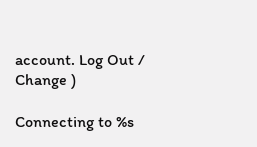account. Log Out /  Change )

Connecting to %s